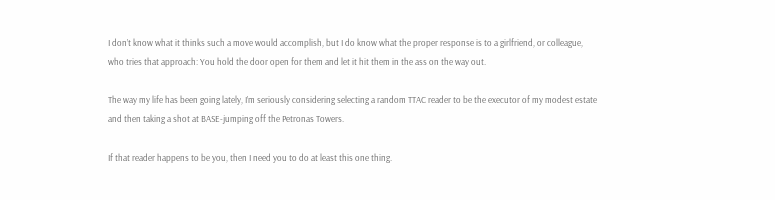I don’t know what it thinks such a move would accomplish, but I do know what the proper response is to a girlfriend, or colleague, who tries that approach: You hold the door open for them and let it hit them in the ass on the way out.

The way my life has been going lately, I’m seriously considering selecting a random TTAC reader to be the executor of my modest estate and then taking a shot at BASE-jumping off the Petronas Towers.

If that reader happens to be you, then I need you to do at least this one thing.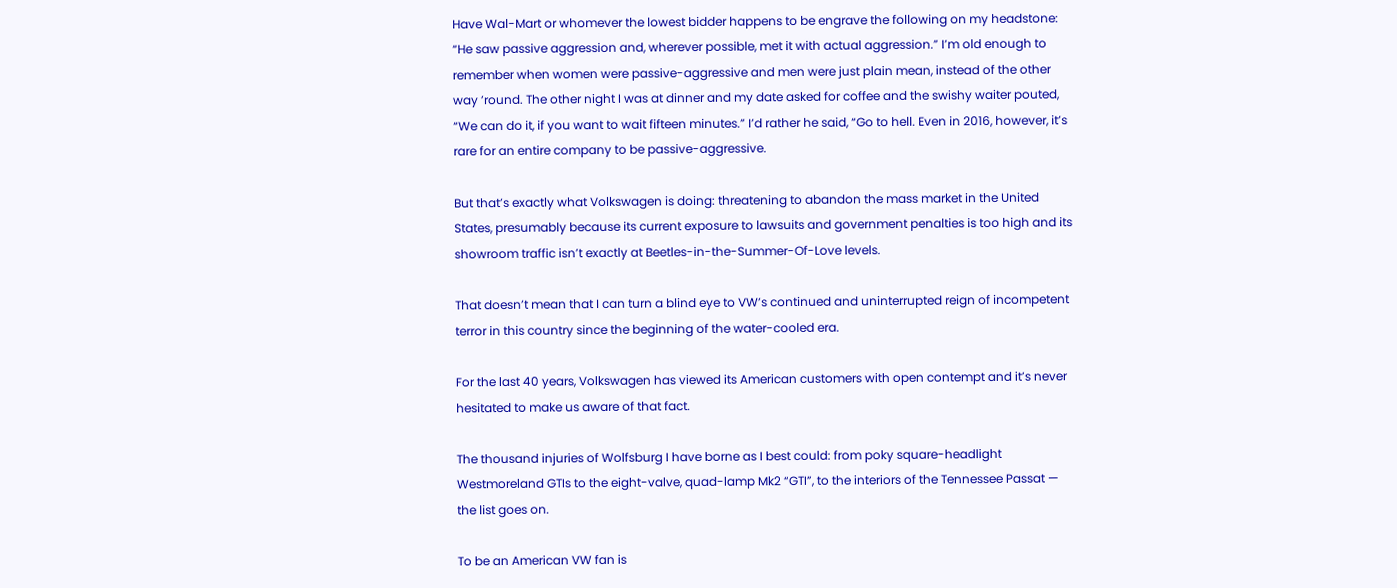Have Wal-Mart or whomever the lowest bidder happens to be engrave the following on my headstone: “He saw passive aggression and, wherever possible, met it with actual aggression.” I’m old enough to remember when women were passive-aggressive and men were just plain mean, instead of the other way ’round. The other night I was at dinner and my date asked for coffee and the swishy waiter pouted, “We can do it, if you want to wait fifteen minutes.” I’d rather he said, “Go to hell. Even in 2016, however, it’s rare for an entire company to be passive-aggressive.

But that’s exactly what Volkswagen is doing: threatening to abandon the mass market in the United States, presumably because its current exposure to lawsuits and government penalties is too high and its showroom traffic isn’t exactly at Beetles-in-the-Summer-Of-Love levels.

That doesn’t mean that I can turn a blind eye to VW’s continued and uninterrupted reign of incompetent terror in this country since the beginning of the water-cooled era.

For the last 40 years, Volkswagen has viewed its American customers with open contempt and it’s never hesitated to make us aware of that fact.

The thousand injuries of Wolfsburg I have borne as I best could: from poky square-headlight Westmoreland GTIs to the eight-valve, quad-lamp Mk2 “GTI”, to the interiors of the Tennessee Passat — the list goes on.

To be an American VW fan is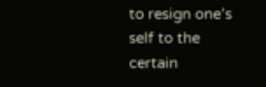to resign one’s self to the certain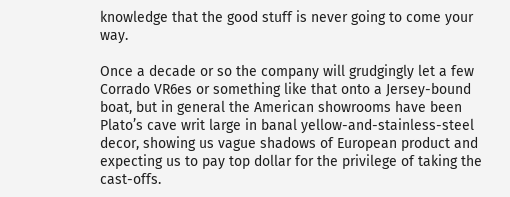knowledge that the good stuff is never going to come your way.

Once a decade or so the company will grudgingly let a few Corrado VR6es or something like that onto a Jersey-bound boat, but in general the American showrooms have been Plato’s cave writ large in banal yellow-and-stainless-steel decor, showing us vague shadows of European product and expecting us to pay top dollar for the privilege of taking the cast-offs.